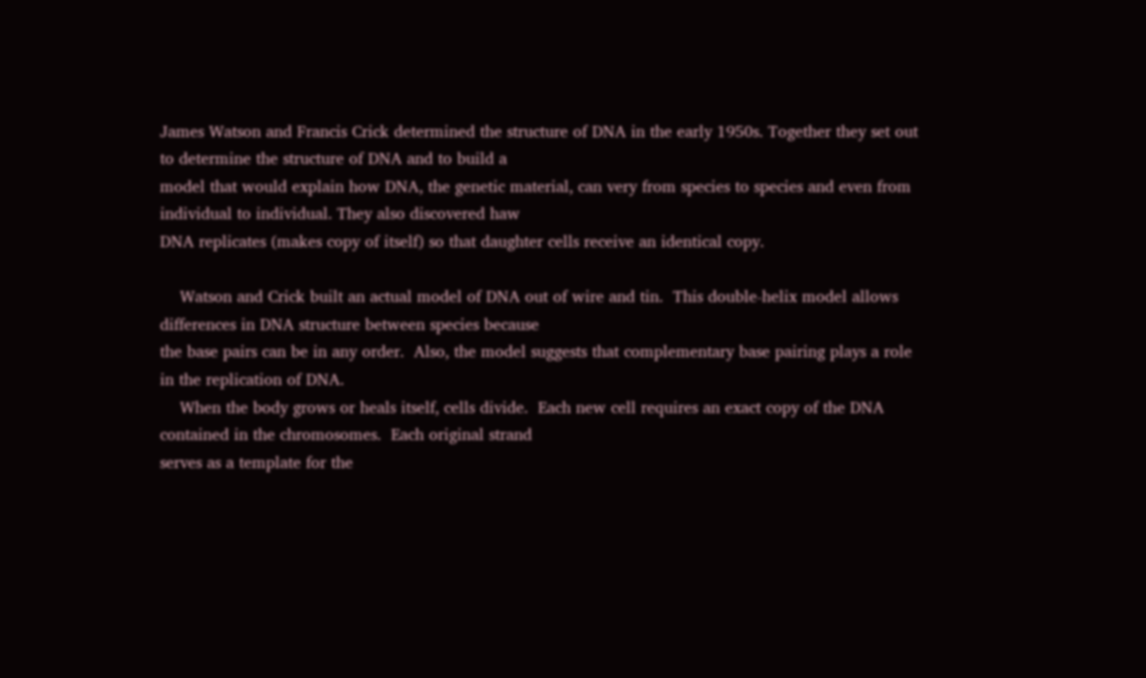James Watson and Francis Crick determined the structure of DNA in the early 1950s. Together they set out to determine the structure of DNA and to build a
model that would explain how DNA, the genetic material, can very from species to species and even from individual to individual. They also discovered haw
DNA replicates (makes copy of itself) so that daughter cells receive an identical copy.

    Watson and Crick built an actual model of DNA out of wire and tin.  This double-helix model allows differences in DNA structure between species because
the base pairs can be in any order.  Also, the model suggests that complementary base pairing plays a role in the replication of DNA.
    When the body grows or heals itself, cells divide.  Each new cell requires an exact copy of the DNA contained in the chromosomes.  Each original strand
serves as a template for the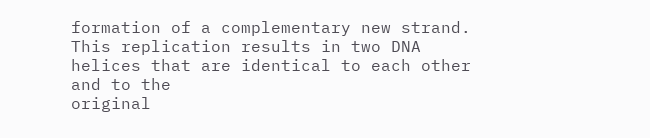formation of a complementary new strand.  This replication results in two DNA helices that are identical to each other and to the
original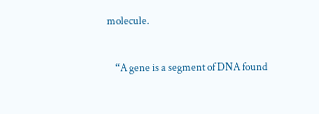molecule.

    “A gene is a segment of DNA found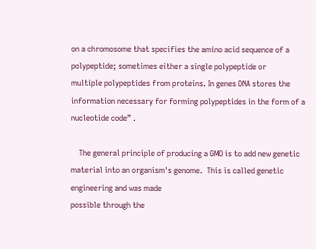on a chromosome that specifies the amino acid sequence of a polypeptide; sometimes either a single polypeptide or
multiple polypeptides from proteins. In genes DNA stores the information necessary for forming polypeptides in the form of a nucleotide code” .

    The general principle of producing a GMO is to add new genetic material into an organism's genome.  This is called genetic engineering and was made
possible through the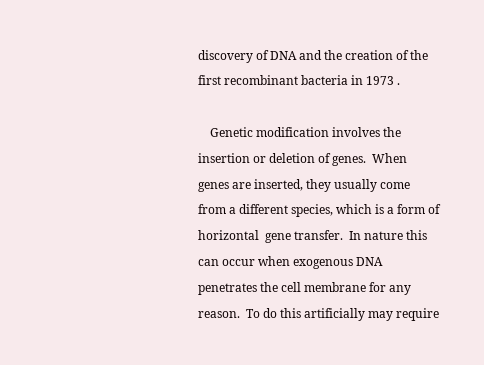discovery of DNA and the creation of the first recombinant bacteria in 1973 .

    Genetic modification involves the insertion or deletion of genes.  When genes are inserted, they usually come from a different species, which is a form of
horizontal  gene transfer.  In nature this can occur when exogenous DNA penetrates the cell membrane for any reason.  To do this artificially may require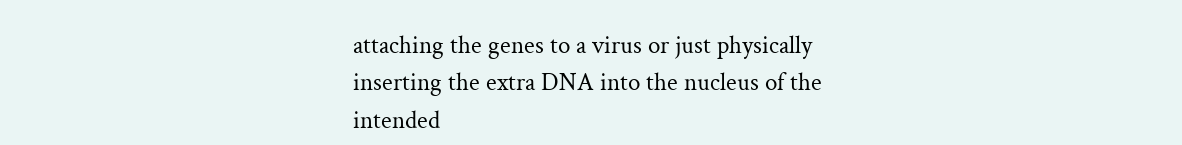attaching the genes to a virus or just physically inserting the extra DNA into the nucleus of the intended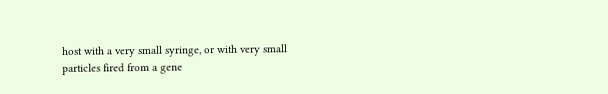host with a very small syringe, or with very small
particles fired from a gene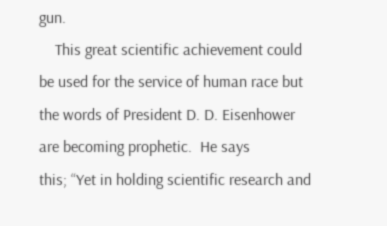gun.
    This great scientific achievement could be used for the service of human race but the words of President D. D. Eisenhower are becoming prophetic.  He says
this; “Yet in holding scientific research and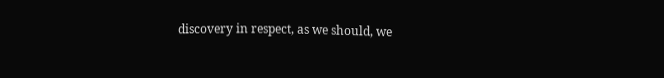discovery in respect, as we should, we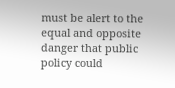must be alert to the equal and opposite danger that public policy could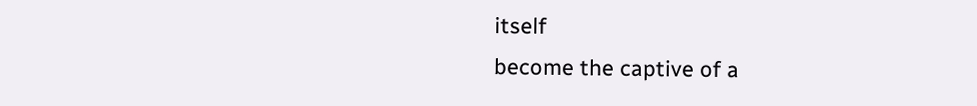itself
become the captive of a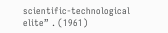scientific-technological elite” . (1961)